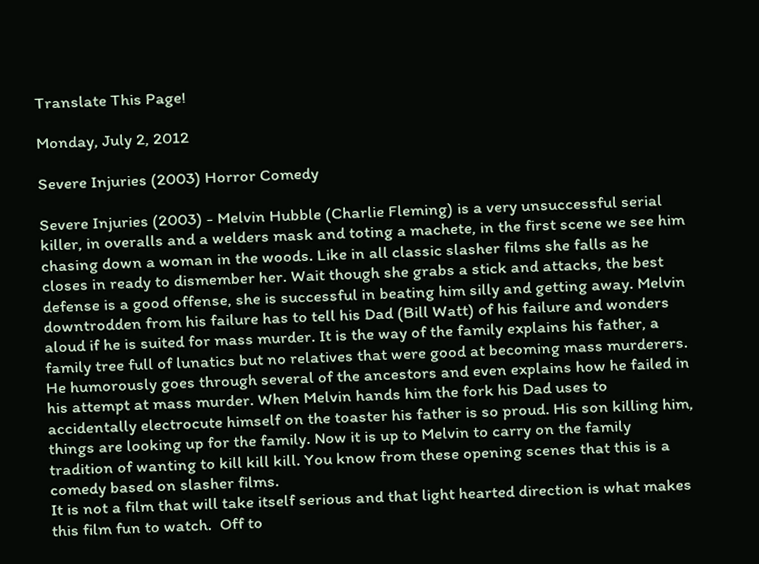Translate This Page!

Monday, July 2, 2012

Severe Injuries (2003) Horror Comedy

Severe Injuries (2003) - Melvin Hubble (Charlie Fleming) is a very unsuccessful serial killer, in overalls and a welders mask and toting a machete, in the first scene we see him chasing down a woman in the woods. Like in all classic slasher films she falls as he closes in ready to dismember her. Wait though she grabs a stick and attacks, the best defense is a good offense, she is successful in beating him silly and getting away. Melvin downtrodden from his failure has to tell his Dad (Bill Watt) of his failure and wonders aloud if he is suited for mass murder. It is the way of the family explains his father, a family tree full of lunatics but no relatives that were good at becoming mass murderers.  He humorously goes through several of the ancestors and even explains how he failed in his attempt at mass murder. When Melvin hands him the fork his Dad uses to accidentally electrocute himself on the toaster his father is so proud. His son killing him, things are looking up for the family. Now it is up to Melvin to carry on the family tradition of wanting to kill kill kill. You know from these opening scenes that this is a comedy based on slasher films.
It is not a film that will take itself serious and that light hearted direction is what makes this film fun to watch.  Off to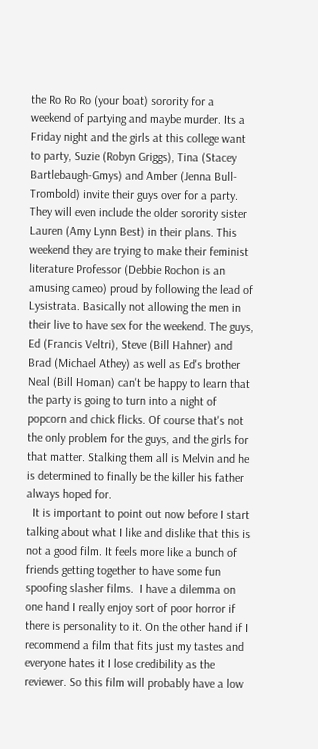the Ro Ro Ro (your boat) sorority for a weekend of partying and maybe murder. Its a Friday night and the girls at this college want to party, Suzie (Robyn Griggs), Tina (Stacey Bartlebaugh-Gmys) and Amber (Jenna Bull-Trombold) invite their guys over for a party. They will even include the older sorority sister Lauren (Amy Lynn Best) in their plans. This weekend they are trying to make their feminist literature Professor (Debbie Rochon is an amusing cameo) proud by following the lead of Lysistrata. Basically not allowing the men in their live to have sex for the weekend. The guys, Ed (Francis Veltri), Steve (Bill Hahner) and Brad (Michael Athey) as well as Ed's brother Neal (Bill Homan) can't be happy to learn that the party is going to turn into a night of popcorn and chick flicks. Of course that's not the only problem for the guys, and the girls for that matter. Stalking them all is Melvin and he is determined to finally be the killer his father always hoped for.
  It is important to point out now before I start talking about what I like and dislike that this is not a good film. It feels more like a bunch of friends getting together to have some fun spoofing slasher films.  I have a dilemma on one hand I really enjoy sort of poor horror if there is personality to it. On the other hand if I recommend a film that fits just my tastes and everyone hates it I lose credibility as the reviewer. So this film will probably have a low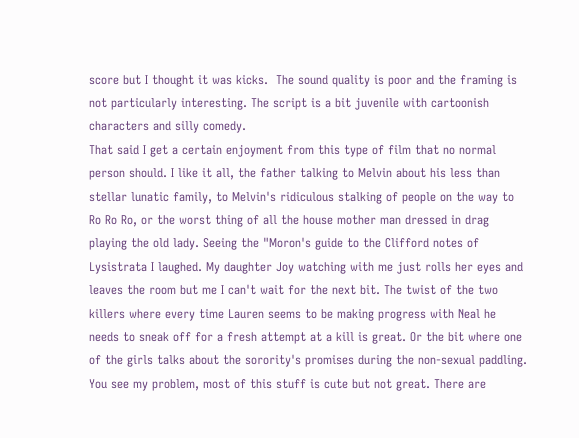score but I thought it was kicks.  The sound quality is poor and the framing is not particularly interesting. The script is a bit juvenile with cartoonish characters and silly comedy.
That said I get a certain enjoyment from this type of film that no normal person should. I like it all, the father talking to Melvin about his less than stellar lunatic family, to Melvin's ridiculous stalking of people on the way to Ro Ro Ro, or the worst thing of all the house mother man dressed in drag playing the old lady. Seeing the "Moron's guide to the Clifford notes of Lysistrata I laughed. My daughter Joy watching with me just rolls her eyes and leaves the room but me I can't wait for the next bit. The twist of the two killers where every time Lauren seems to be making progress with Neal he needs to sneak off for a fresh attempt at a kill is great. Or the bit where one of the girls talks about the sorority's promises during the non-sexual paddling. You see my problem, most of this stuff is cute but not great. There are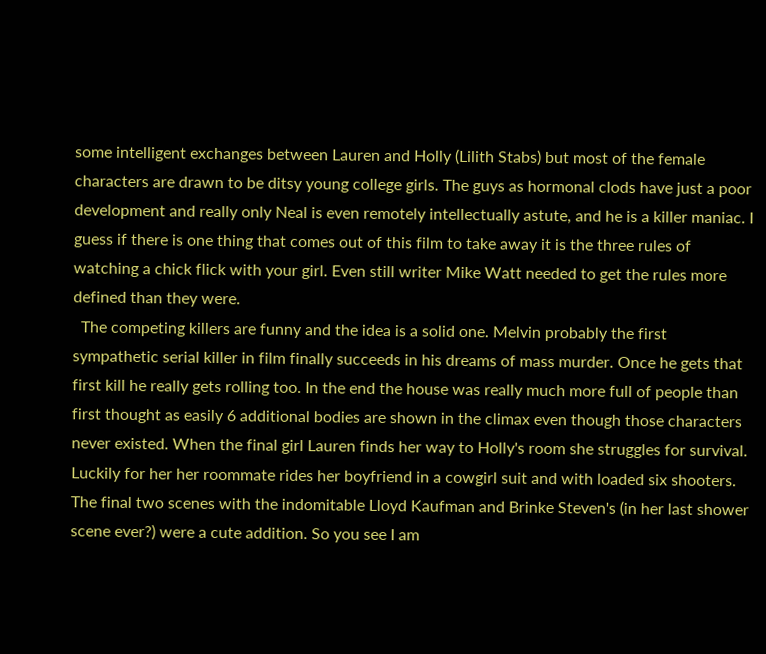some intelligent exchanges between Lauren and Holly (Lilith Stabs) but most of the female characters are drawn to be ditsy young college girls. The guys as hormonal clods have just a poor development and really only Neal is even remotely intellectually astute, and he is a killer maniac. I guess if there is one thing that comes out of this film to take away it is the three rules of watching a chick flick with your girl. Even still writer Mike Watt needed to get the rules more defined than they were.
  The competing killers are funny and the idea is a solid one. Melvin probably the first sympathetic serial killer in film finally succeeds in his dreams of mass murder. Once he gets that first kill he really gets rolling too. In the end the house was really much more full of people than first thought as easily 6 additional bodies are shown in the climax even though those characters never existed. When the final girl Lauren finds her way to Holly's room she struggles for survival. Luckily for her her roommate rides her boyfriend in a cowgirl suit and with loaded six shooters. The final two scenes with the indomitable Lloyd Kaufman and Brinke Steven's (in her last shower scene ever?) were a cute addition. So you see I am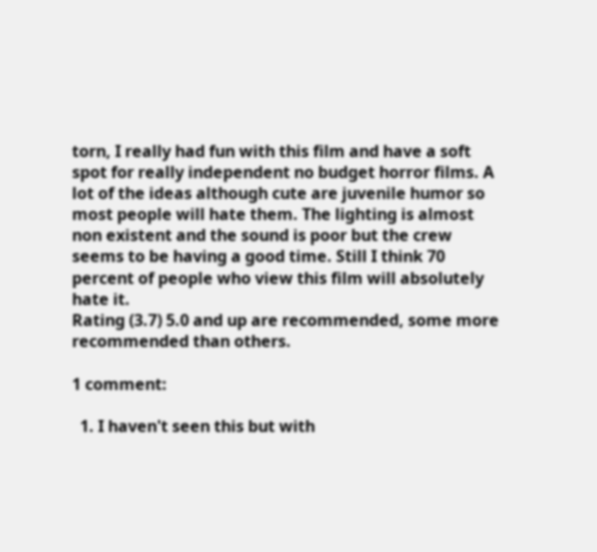torn, I really had fun with this film and have a soft spot for really independent no budget horror films. A lot of the ideas although cute are juvenile humor so most people will hate them. The lighting is almost non existent and the sound is poor but the crew seems to be having a good time. Still I think 70 percent of people who view this film will absolutely hate it.
Rating (3.7) 5.0 and up are recommended, some more recommended than others.

1 comment:

  1. I haven't seen this but with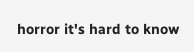horror it's hard to know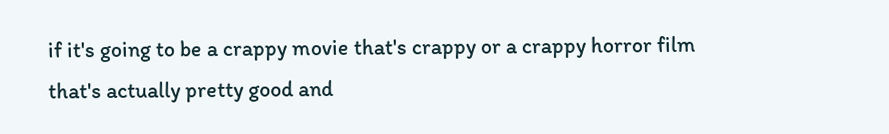if it's going to be a crappy movie that's crappy or a crappy horror film that's actually pretty good and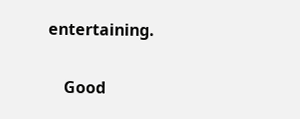entertaining.

    Good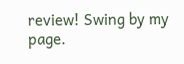review! Swing by my page.